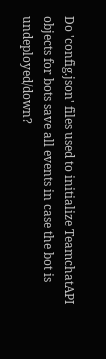Do 'config.json' files used to initialize TeamchatAPI objects for bots save all events in case the bot is undeployed/down?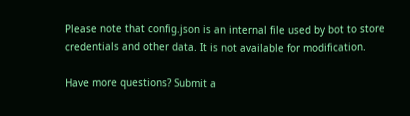Please note that config.json is an internal file used by bot to store credentials and other data. It is not available for modification.

Have more questions? Submit a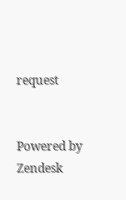request


Powered by Zendesk